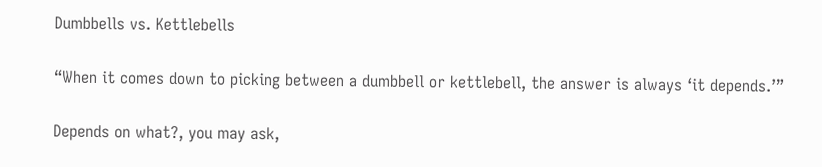Dumbbells vs. Kettlebells

“When it comes down to picking between a dumbbell or kettlebell, the answer is always ‘it depends.’”

Depends on what?, you may ask,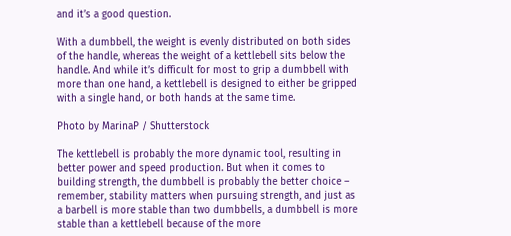and it’s a good question.

With a dumbbell, the weight is evenly distributed on both sides of the handle, whereas the weight of a kettlebell sits below the handle. And while it’s difficult for most to grip a dumbbell with more than one hand, a kettlebell is designed to either be gripped with a single hand, or both hands at the same time.

Photo by MarinaP / Shutterstock

The kettlebell is probably the more dynamic tool, resulting in better power and speed production. But when it comes to building strength, the dumbbell is probably the better choice – remember, stability matters when pursuing strength, and just as a barbell is more stable than two dumbbells, a dumbbell is more stable than a kettlebell because of the more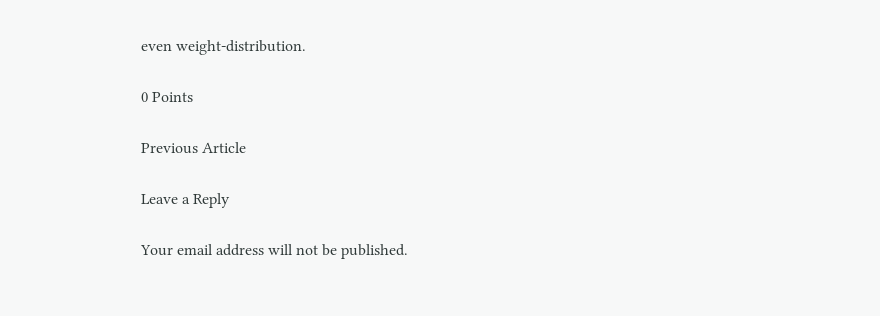even weight-distribution.

0 Points

Previous Article

Leave a Reply

Your email address will not be published.